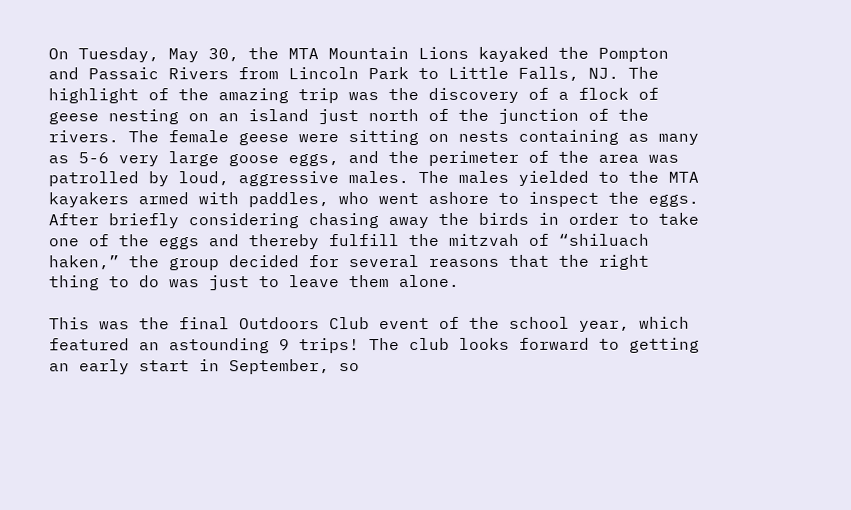On Tuesday, May 30, the MTA Mountain Lions kayaked the Pompton and Passaic Rivers from Lincoln Park to Little Falls, NJ. The highlight of the amazing trip was the discovery of a flock of geese nesting on an island just north of the junction of the rivers. The female geese were sitting on nests containing as many as 5-6 very large goose eggs, and the perimeter of the area was patrolled by loud, aggressive males. The males yielded to the MTA kayakers armed with paddles, who went ashore to inspect the eggs. After briefly considering chasing away the birds in order to take one of the eggs and thereby fulfill the mitzvah of “shiluach haken,” the group decided for several reasons that the right thing to do was just to leave them alone.

This was the final Outdoors Club event of the school year, which featured an astounding 9 trips! The club looks forward to getting an early start in September, so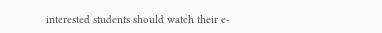interested students should watch their e-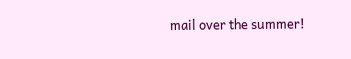mail over the summer!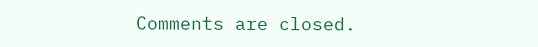Comments are closed.